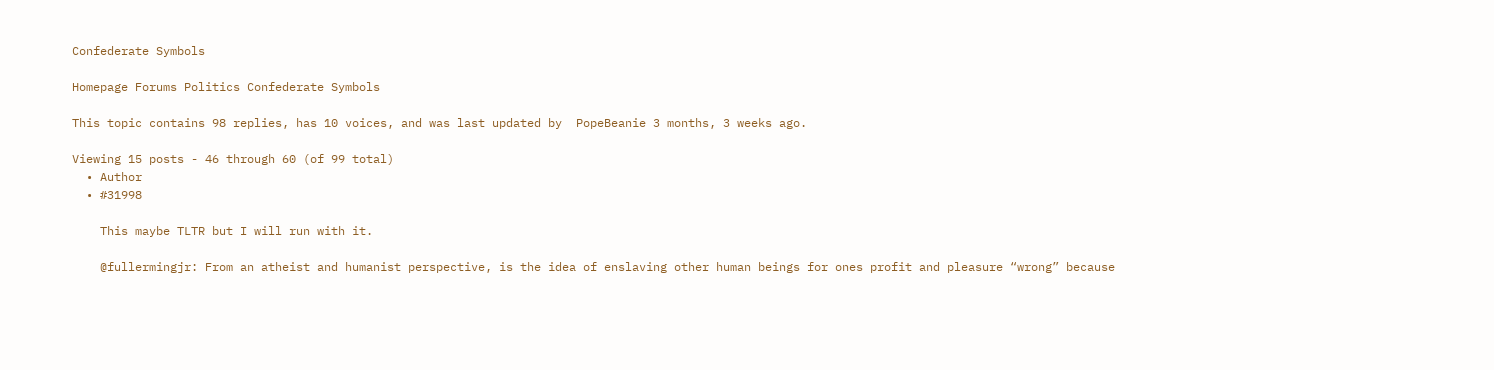Confederate Symbols

Homepage Forums Politics Confederate Symbols

This topic contains 98 replies, has 10 voices, and was last updated by  PopeBeanie 3 months, 3 weeks ago.

Viewing 15 posts - 46 through 60 (of 99 total)
  • Author
  • #31998

    This maybe TLTR but I will run with it.

    @fullermingjr: From an atheist and humanist perspective, is the idea of enslaving other human beings for ones profit and pleasure “wrong” because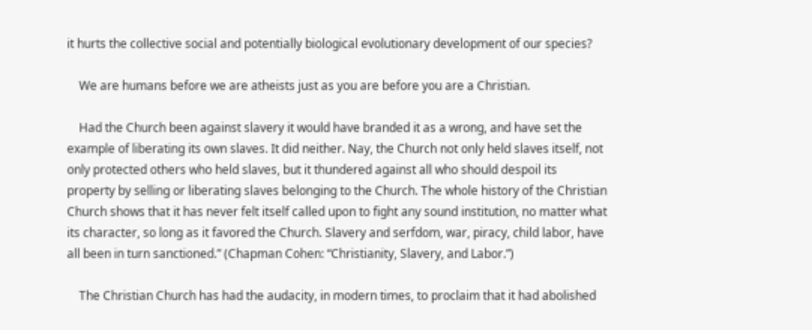it hurts the collective social and potentially biological evolutionary development of our species?

    We are humans before we are atheists just as you are before you are a Christian.

    Had the Church been against slavery it would have branded it as a wrong, and have set the example of liberating its own slaves. It did neither. Nay, the Church not only held slaves itself, not only protected others who held slaves, but it thundered against all who should despoil its property by selling or liberating slaves belonging to the Church. The whole history of the Christian Church shows that it has never felt itself called upon to fight any sound institution, no matter what its character, so long as it favored the Church. Slavery and serfdom, war, piracy, child labor, have all been in turn sanctioned.” (Chapman Cohen: “Christianity, Slavery, and Labor.”)

    The Christian Church has had the audacity, in modern times, to proclaim that it had abolished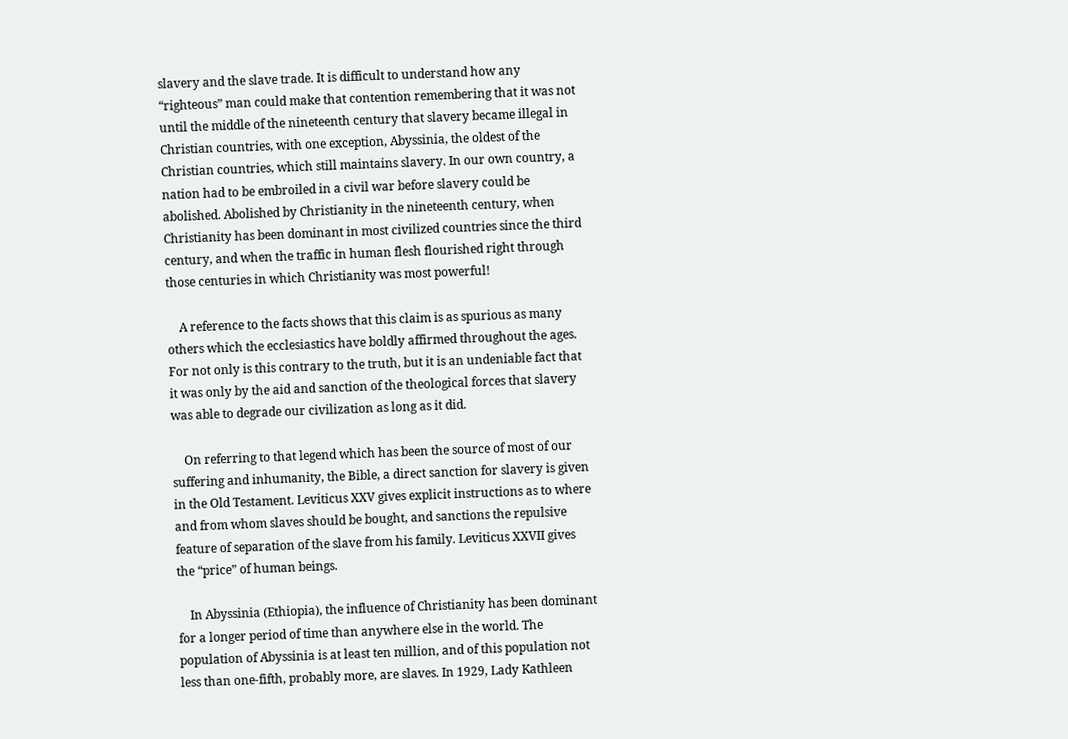slavery and the slave trade. It is difficult to understand how any “righteous” man could make that contention remembering that it was not until the middle of the nineteenth century that slavery became illegal in Christian countries, with one exception, Abyssinia, the oldest of the Christian countries, which still maintains slavery. In our own country, a nation had to be embroiled in a civil war before slavery could be abolished. Abolished by Christianity in the nineteenth century, when Christianity has been dominant in most civilized countries since the third century, and when the traffic in human flesh flourished right through those centuries in which Christianity was most powerful!

    A reference to the facts shows that this claim is as spurious as many others which the ecclesiastics have boldly affirmed throughout the ages. For not only is this contrary to the truth, but it is an undeniable fact that it was only by the aid and sanction of the theological forces that slavery was able to degrade our civilization as long as it did.

    On referring to that legend which has been the source of most of our suffering and inhumanity, the Bible, a direct sanction for slavery is given in the Old Testament. Leviticus XXV gives explicit instructions as to where and from whom slaves should be bought, and sanctions the repulsive feature of separation of the slave from his family. Leviticus XXVII gives the “price” of human beings.

    In Abyssinia (Ethiopia), the influence of Christianity has been dominant for a longer period of time than anywhere else in the world. The population of Abyssinia is at least ten million, and of this population not less than one-fifth, probably more, are slaves. In 1929, Lady Kathleen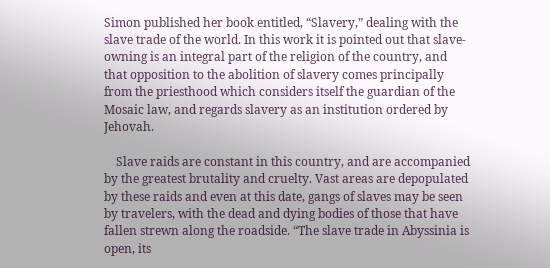Simon published her book entitled, “Slavery,” dealing with the slave trade of the world. In this work it is pointed out that slave-owning is an integral part of the religion of the country, and that opposition to the abolition of slavery comes principally from the priesthood which considers itself the guardian of the Mosaic law, and regards slavery as an institution ordered by Jehovah.

    Slave raids are constant in this country, and are accompanied by the greatest brutality and cruelty. Vast areas are depopulated by these raids and even at this date, gangs of slaves may be seen by travelers, with the dead and dying bodies of those that have fallen strewn along the roadside. “The slave trade in Abyssinia is open, its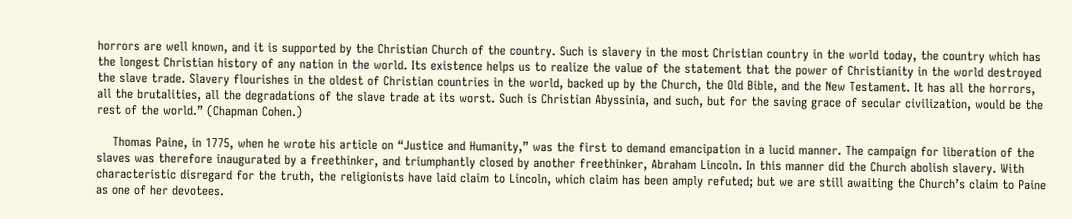horrors are well known, and it is supported by the Christian Church of the country. Such is slavery in the most Christian country in the world today, the country which has the longest Christian history of any nation in the world. Its existence helps us to realize the value of the statement that the power of Christianity in the world destroyed the slave trade. Slavery flourishes in the oldest of Christian countries in the world, backed up by the Church, the Old Bible, and the New Testament. It has all the horrors, all the brutalities, all the degradations of the slave trade at its worst. Such is Christian Abyssinia, and such, but for the saving grace of secular civilization, would be the rest of the world.” (Chapman Cohen.)

    Thomas Paine, in 1775, when he wrote his article on “Justice and Humanity,” was the first to demand emancipation in a lucid manner. The campaign for liberation of the slaves was therefore inaugurated by a freethinker, and triumphantly closed by another freethinker, Abraham Lincoln. In this manner did the Church abolish slavery. With characteristic disregard for the truth, the religionists have laid claim to Lincoln, which claim has been amply refuted; but we are still awaiting the Church’s claim to Paine as one of her devotees.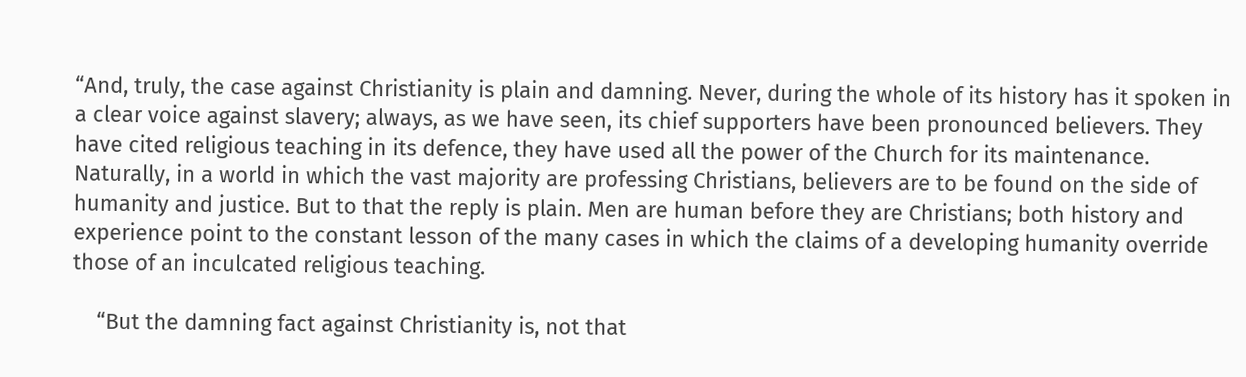“And, truly, the case against Christianity is plain and damning. Never, during the whole of its history has it spoken in a clear voice against slavery; always, as we have seen, its chief supporters have been pronounced believers. They have cited religious teaching in its defence, they have used all the power of the Church for its maintenance. Naturally, in a world in which the vast majority are professing Christians, believers are to be found on the side of humanity and justice. But to that the reply is plain. Men are human before they are Christians; both history and experience point to the constant lesson of the many cases in which the claims of a developing humanity override those of an inculcated religious teaching.

    “But the damning fact against Christianity is, not that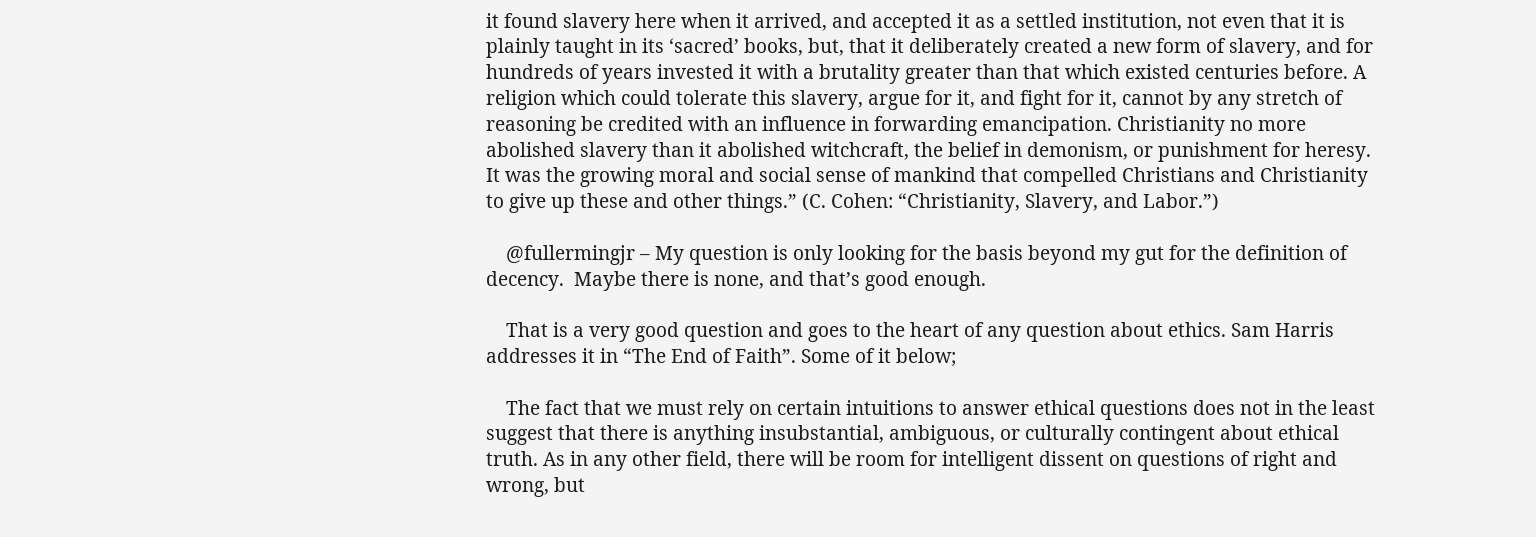it found slavery here when it arrived, and accepted it as a settled institution, not even that it is plainly taught in its ‘sacred’ books, but, that it deliberately created a new form of slavery, and for hundreds of years invested it with a brutality greater than that which existed centuries before. A religion which could tolerate this slavery, argue for it, and fight for it, cannot by any stretch of reasoning be credited with an influence in forwarding emancipation. Christianity no more abolished slavery than it abolished witchcraft, the belief in demonism, or punishment for heresy. It was the growing moral and social sense of mankind that compelled Christians and Christianity to give up these and other things.” (C. Cohen: “Christianity, Slavery, and Labor.”)

    @fullermingjr – My question is only looking for the basis beyond my gut for the definition of decency.  Maybe there is none, and that’s good enough.

    That is a very good question and goes to the heart of any question about ethics. Sam Harris addresses it in “The End of Faith”. Some of it below;

    The fact that we must rely on certain intuitions to answer ethical questions does not in the least suggest that there is anything insubstantial, ambiguous, or culturally contingent about ethical truth. As in any other field, there will be room for intelligent dissent on questions of right and wrong, but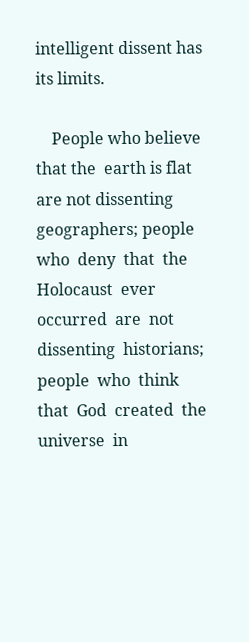intelligent dissent has its limits.

    People who believe  that the  earth is flat are not dissenting geographers; people  who  deny  that  the  Holocaust  ever  occurred  are  not  dissenting  historians;  people  who  think  that  God  created  the  universe  in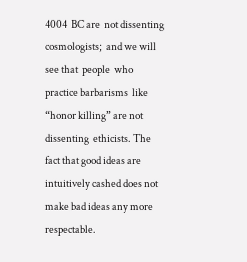4004  BC are  not dissenting  cosmologists;  and we will  see that  people  who practice barbarisms  like “honor killing” are not dissenting  ethicists. The fact that good ideas are intuitively cashed does not make bad ideas any more respectable.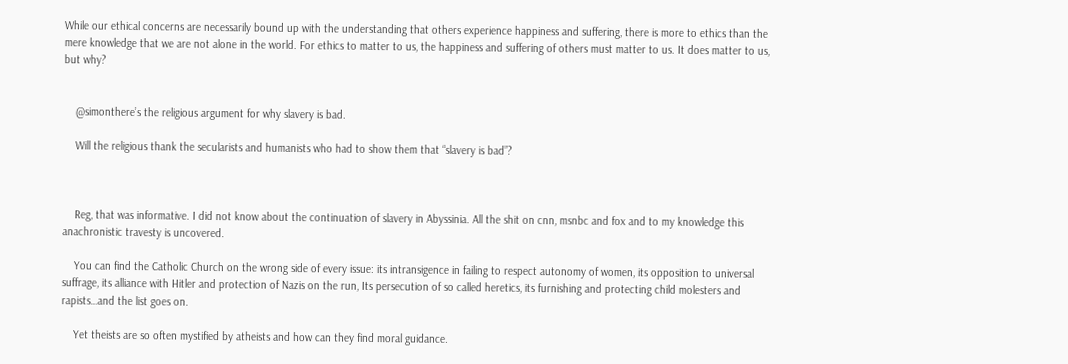While our ethical concerns are necessarily bound up with the understanding that others experience happiness and suffering, there is more to ethics than the mere knowledge that we are not alone in the world. For ethics to matter to us, the happiness and suffering of others must matter to us. It does matter to us, but why?


    @simonthere’s the religious argument for why slavery is bad.

    Will the religious thank the secularists and humanists who had to show them that “slavery is bad”?



    Reg, that was informative. I did not know about the continuation of slavery in Abyssinia. All the shit on cnn, msnbc and fox and to my knowledge this anachronistic travesty is uncovered.

    You can find the Catholic Church on the wrong side of every issue: its intransigence in failing to respect autonomy of women, its opposition to universal suffrage, its alliance with Hitler and protection of Nazis on the run, Its persecution of so called heretics, its furnishing and protecting child molesters and rapists…and the list goes on.

    Yet theists are so often mystified by atheists and how can they find moral guidance.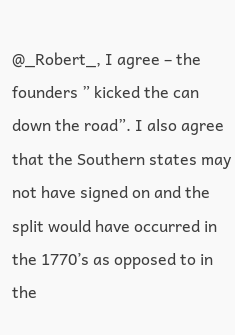@_Robert_, I agree – the founders ” kicked the can down the road”. I also agree that the Southern states may not have signed on and the split would have occurred in the 1770’s as opposed to in the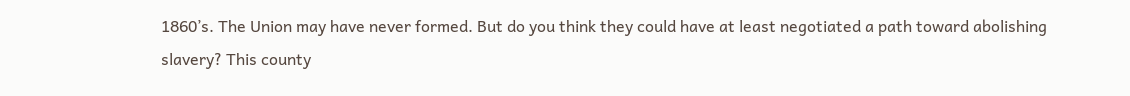1860’s. The Union may have never formed. But do you think they could have at least negotiated a path toward abolishing slavery? This county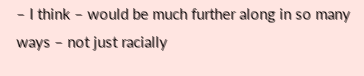– I think – would be much further along in so many ways – not just racially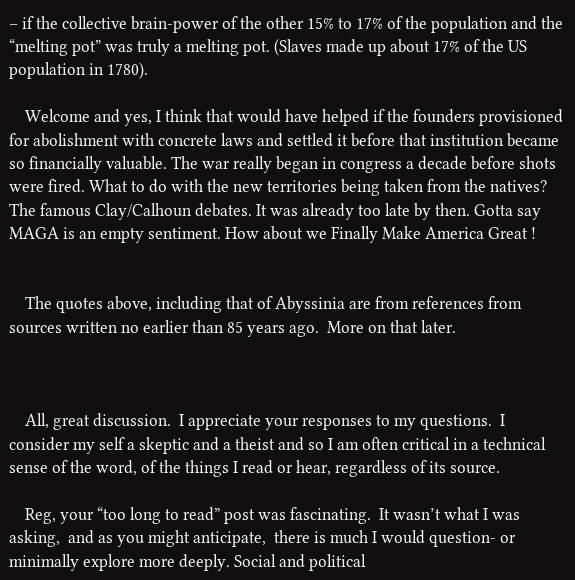– if the collective brain-power of the other 15% to 17% of the population and the “melting pot” was truly a melting pot. (Slaves made up about 17% of the US population in 1780).

    Welcome and yes, I think that would have helped if the founders provisioned for abolishment with concrete laws and settled it before that institution became so financially valuable. The war really began in congress a decade before shots were fired. What to do with the new territories being taken from the natives? The famous Clay/Calhoun debates. It was already too late by then. Gotta say MAGA is an empty sentiment. How about we Finally Make America Great !


    The quotes above, including that of Abyssinia are from references from sources written no earlier than 85 years ago.  More on that later.



    All, great discussion.  I appreciate your responses to my questions.  I consider my self a skeptic and a theist and so I am often critical in a technical sense of the word, of the things I read or hear, regardless of its source.

    Reg, your “too long to read” post was fascinating.  It wasn’t what I was asking,  and as you might anticipate,  there is much I would question- or minimally explore more deeply. Social and political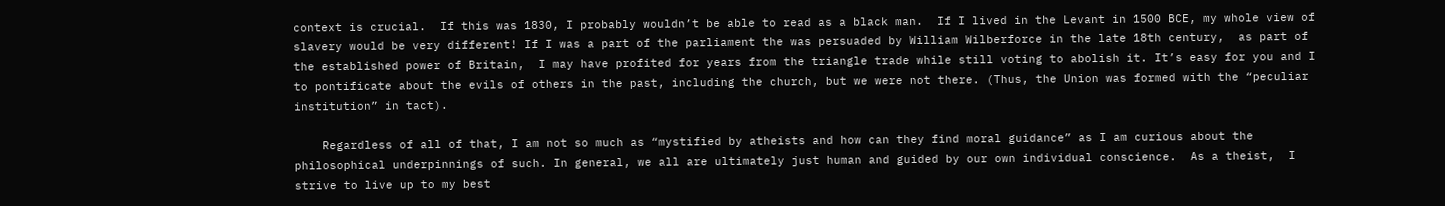context is crucial.  If this was 1830, I probably wouldn’t be able to read as a black man.  If I lived in the Levant in 1500 BCE, my whole view of slavery would be very different! If I was a part of the parliament the was persuaded by William Wilberforce in the late 18th century,  as part of the established power of Britain,  I may have profited for years from the triangle trade while still voting to abolish it. It’s easy for you and I to pontificate about the evils of others in the past, including the church, but we were not there. (Thus, the Union was formed with the “peculiar institution” in tact).

    Regardless of all of that, I am not so much as “mystified by atheists and how can they find moral guidance” as I am curious about the  philosophical underpinnings of such. In general, we all are ultimately just human and guided by our own individual conscience.  As a theist,  I strive to live up to my best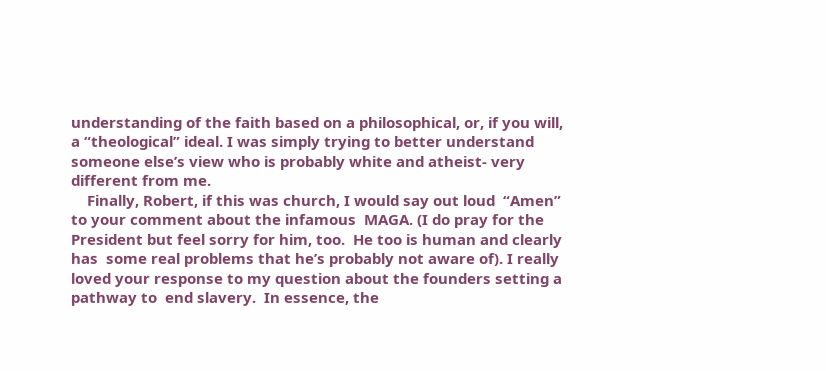understanding of the faith based on a philosophical, or, if you will, a “theological” ideal. I was simply trying to better understand someone else’s view who is probably white and atheist- very different from me.
    Finally, Robert, if this was church, I would say out loud  “Amen” to your comment about the infamous  MAGA. (I do pray for the President but feel sorry for him, too.  He too is human and clearly has  some real problems that he’s probably not aware of). I really loved your response to my question about the founders setting a pathway to  end slavery.  In essence, the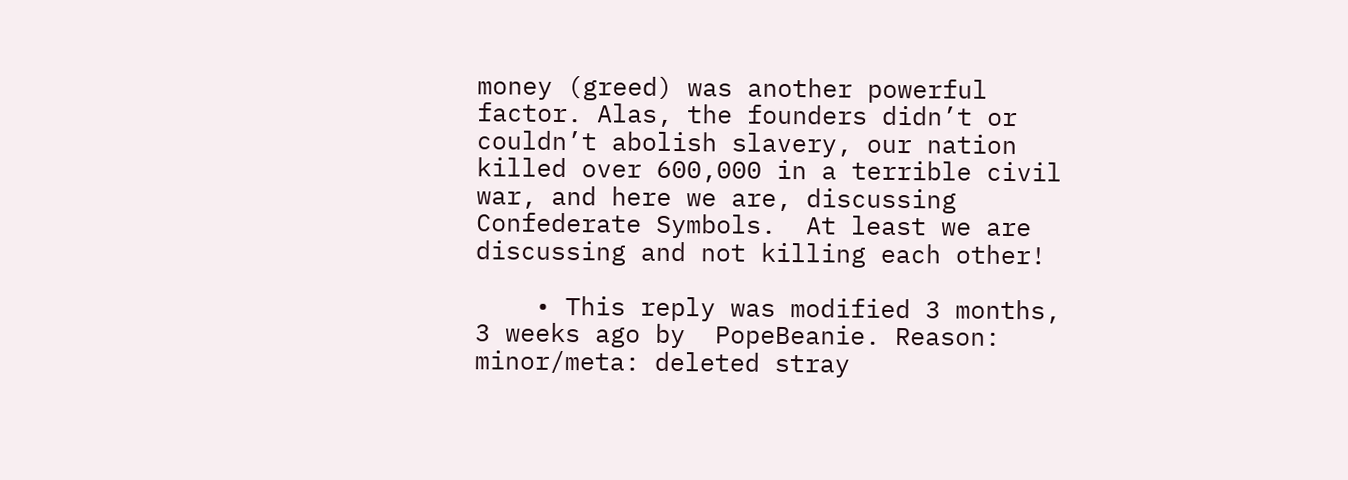money (greed) was another powerful factor. Alas, the founders didn’t or couldn’t abolish slavery, our nation killed over 600,000 in a terrible civil war, and here we are, discussing Confederate Symbols.  At least we are discussing and not killing each other!

    • This reply was modified 3 months, 3 weeks ago by  PopeBeanie. Reason: minor/meta: deleted stray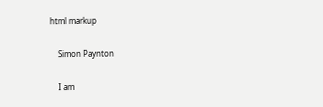html markup

    Simon Paynton

    I am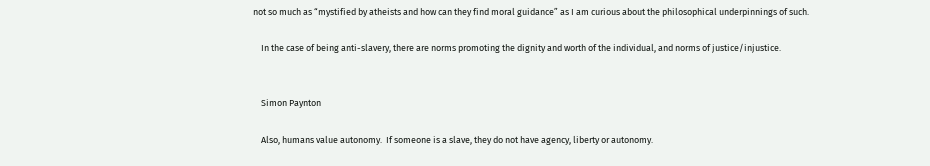not so much as “mystified by atheists and how can they find moral guidance” as I am curious about the philosophical underpinnings of such.

    In the case of being anti-slavery, there are norms promoting the dignity and worth of the individual, and norms of justice/injustice.


    Simon Paynton

    Also, humans value autonomy.  If someone is a slave, they do not have agency, liberty or autonomy.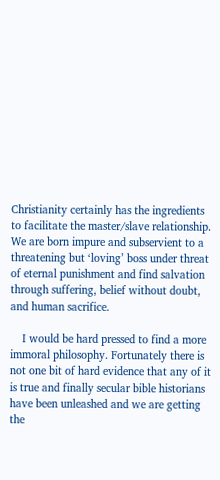Christianity certainly has the ingredients to facilitate the master/slave relationship. We are born impure and subservient to a threatening but ‘loving’ boss under threat of eternal punishment and find salvation through suffering, belief without doubt, and human sacrifice.

    I would be hard pressed to find a more immoral philosophy. Fortunately there is not one bit of hard evidence that any of it is true and finally secular bible historians have been unleashed and we are getting the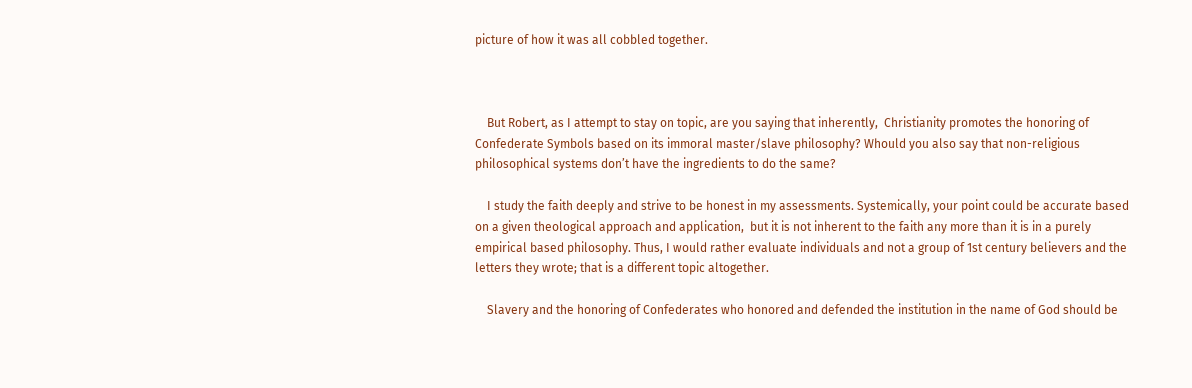picture of how it was all cobbled together.



    But Robert, as I attempt to stay on topic, are you saying that inherently,  Christianity promotes the honoring of Confederate Symbols based on its immoral master/slave philosophy? Whould you also say that non-religious philosophical systems don’t have the ingredients to do the same?

    I study the faith deeply and strive to be honest in my assessments. Systemically, your point could be accurate based on a given theological approach and application,  but it is not inherent to the faith any more than it is in a purely empirical based philosophy. Thus, I would rather evaluate individuals and not a group of 1st century believers and the letters they wrote; that is a different topic altogether.

    Slavery and the honoring of Confederates who honored and defended the institution in the name of God should be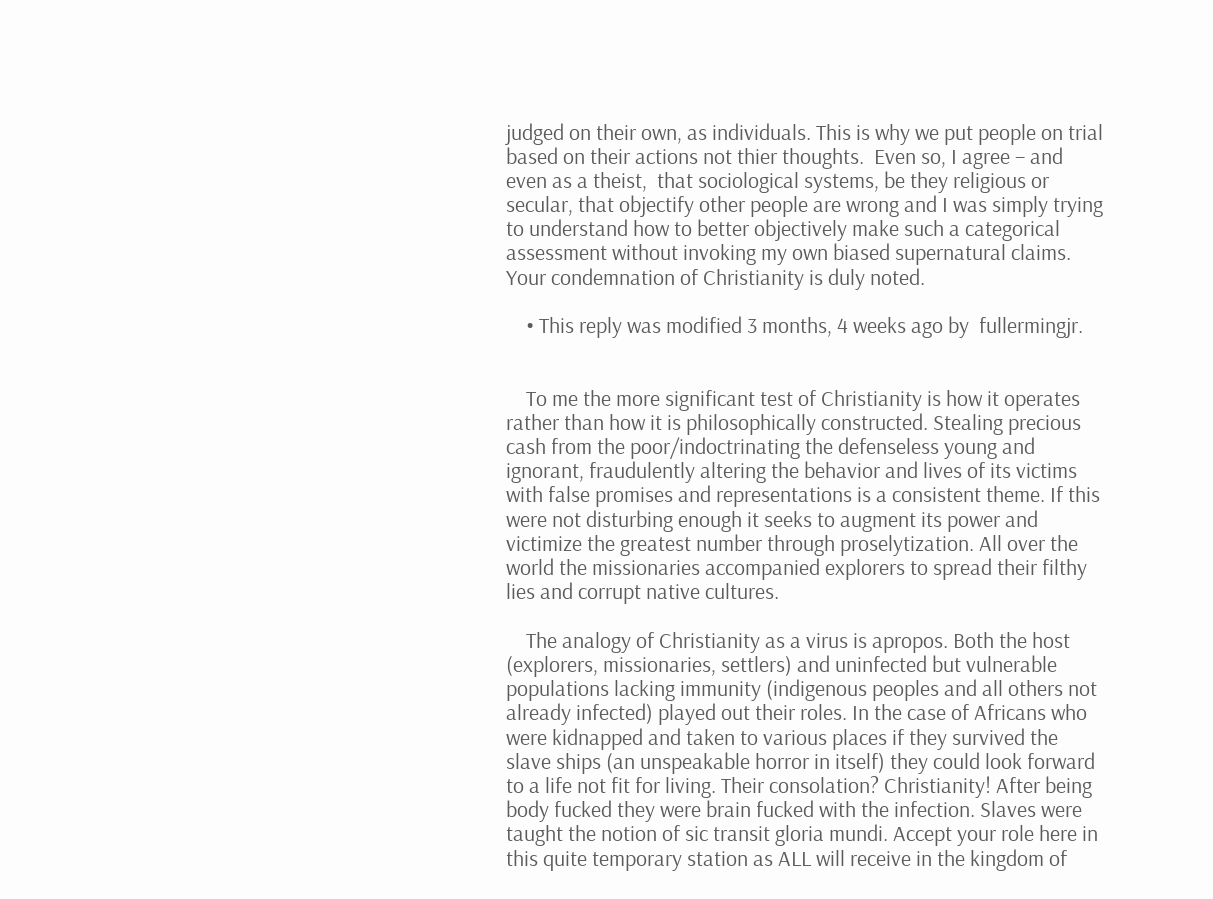judged on their own, as individuals. This is why we put people on trial based on their actions not thier thoughts.  Even so, I agree – and even as a theist,  that sociological systems, be they religious or secular, that objectify other people are wrong and I was simply trying to understand how to better objectively make such a categorical assessment without invoking my own biased supernatural claims. Your condemnation of Christianity is duly noted.

    • This reply was modified 3 months, 4 weeks ago by  fullermingjr.


    To me the more significant test of Christianity is how it operates rather than how it is philosophically constructed. Stealing precious cash from the poor/indoctrinating the defenseless young and ignorant, fraudulently altering the behavior and lives of its victims with false promises and representations is a consistent theme. If this were not disturbing enough it seeks to augment its power and victimize the greatest number through proselytization. All over the world the missionaries accompanied explorers to spread their filthy lies and corrupt native cultures.

    The analogy of Christianity as a virus is apropos. Both the host (explorers, missionaries, settlers) and uninfected but vulnerable populations lacking immunity (indigenous peoples and all others not already infected) played out their roles. In the case of Africans who were kidnapped and taken to various places if they survived the slave ships (an unspeakable horror in itself) they could look forward to a life not fit for living. Their consolation? Christianity! After being body fucked they were brain fucked with the infection. Slaves were taught the notion of sic transit gloria mundi. Accept your role here in this quite temporary station as ALL will receive in the kingdom of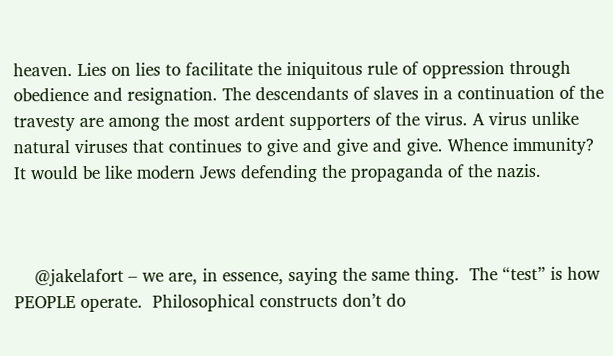heaven. Lies on lies to facilitate the iniquitous rule of oppression through obedience and resignation. The descendants of slaves in a continuation of the travesty are among the most ardent supporters of the virus. A virus unlike natural viruses that continues to give and give and give. Whence immunity? It would be like modern Jews defending the propaganda of the nazis.



    @jakelafort – we are, in essence, saying the same thing.  The “test” is how PEOPLE operate.  Philosophical constructs don’t do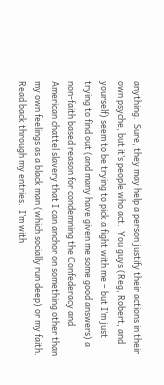anything.  Sure, they may help a person justify their actions in their own psyche, but it’s people who act.  You guys (Reg, Robert, and yourself) seem to be trying to pick a fight with me – but I’m just trying to find out (and many have given me some good answers) a non-faith based reason for condemning the Confederacy and American chattel slavery that I can anchor on something other than my own feelings as a black man (which socially run deep) or my faith.  Read back through my entries.  I’m with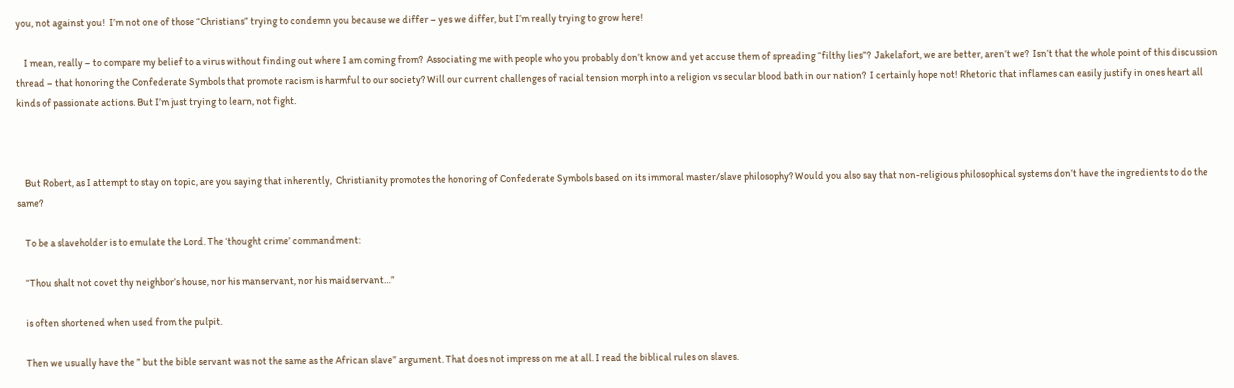you, not against you!  I’m not one of those “Christians” trying to condemn you because we differ – yes we differ, but I’m really trying to grow here!

    I mean, really – to compare my belief to a virus without finding out where I am coming from?  Associating me with people who you probably don’t know and yet accuse them of spreading “filthy lies”?  Jakelafort, we are better, aren’t we?  Isn’t that the whole point of this discussion thread – that honoring the Confederate Symbols that promote racism is harmful to our society? Will our current challenges of racial tension morph into a religion vs secular blood bath in our nation?  I certainly hope not! Rhetoric that inflames can easily justify in ones heart all kinds of passionate actions. But I’m just trying to learn, not fight.



    But Robert, as I attempt to stay on topic, are you saying that inherently,  Christianity promotes the honoring of Confederate Symbols based on its immoral master/slave philosophy? Would you also say that non-religious philosophical systems don’t have the ingredients to do the same?

    To be a slaveholder is to emulate the Lord. The ‘thought crime’ commandment:

    “Thou shalt not covet thy neighbor’s house, nor his manservant, nor his maidservant…”

    is often shortened when used from the pulpit.

    Then we usually have the ” but the bible servant was not the same as the African slave” argument. That does not impress on me at all. I read the biblical rules on slaves.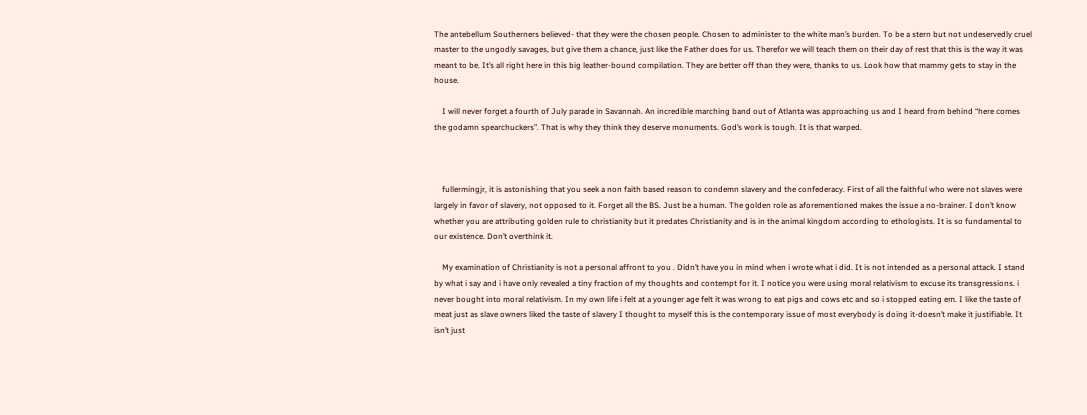The antebellum Southerners believed- that they were the chosen people. Chosen to administer to the white man’s burden. To be a stern but not undeservedly cruel master to the ungodly savages, but give them a chance, just like the Father does for us. Therefor we will teach them on their day of rest that this is the way it was meant to be. It’s all right here in this big leather-bound compilation. They are better off than they were, thanks to us. Look how that mammy gets to stay in the house.

    I will never forget a fourth of July parade in Savannah. An incredible marching band out of Atlanta was approaching us and I heard from behind “here comes the godamn spearchuckers”. That is why they think they deserve monuments. God’s work is tough. It is that warped.



    fullermingjr, it is astonishing that you seek a non faith based reason to condemn slavery and the confederacy. First of all the faithful who were not slaves were largely in favor of slavery, not opposed to it. Forget all the BS. Just be a human. The golden role as aforementioned makes the issue a no-brainer. I don’t know whether you are attributing golden rule to christianity but it predates Christianity and is in the animal kingdom according to ethologists. It is so fundamental to our existence. Don’t overthink it.

    My examination of Christianity is not a personal affront to you . Didn’t have you in mind when i wrote what i did. It is not intended as a personal attack. I stand by what i say and i have only revealed a tiny fraction of my thoughts and contempt for it. I notice you were using moral relativism to excuse its transgressions. i never bought into moral relativism. In my own life i felt at a younger age felt it was wrong to eat pigs and cows etc and so i stopped eating em. I like the taste of meat just as slave owners liked the taste of slavery I thought to myself this is the contemporary issue of most everybody is doing it-doesn’t make it justifiable. It isn’t just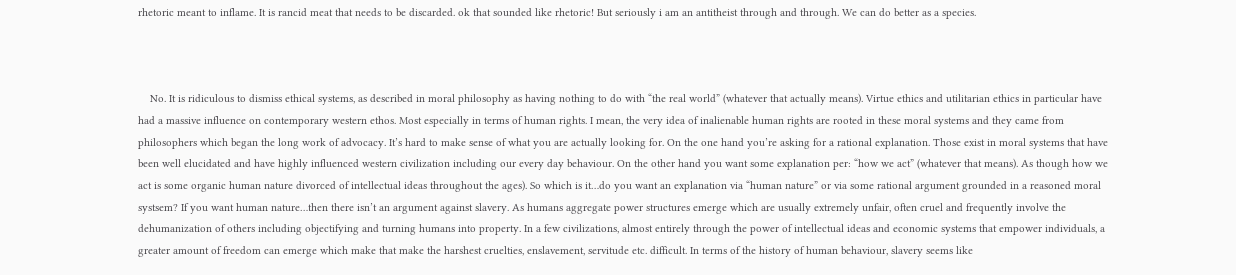rhetoric meant to inflame. It is rancid meat that needs to be discarded. ok that sounded like rhetoric! But seriously i am an antitheist through and through. We can do better as a species.



    No. It is ridiculous to dismiss ethical systems, as described in moral philosophy as having nothing to do with “the real world” (whatever that actually means). Virtue ethics and utilitarian ethics in particular have had a massive influence on contemporary western ethos. Most especially in terms of human rights. I mean, the very idea of inalienable human rights are rooted in these moral systems and they came from philosophers which began the long work of advocacy. It’s hard to make sense of what you are actually looking for. On the one hand you’re asking for a rational explanation. Those exist in moral systems that have been well elucidated and have highly influenced western civilization including our every day behaviour. On the other hand you want some explanation per: “how we act” (whatever that means). As though how we act is some organic human nature divorced of intellectual ideas throughout the ages). So which is it…do you want an explanation via “human nature” or via some rational argument grounded in a reasoned moral systsem? If you want human nature…then there isn’t an argument against slavery. As humans aggregate power structures emerge which are usually extremely unfair, often cruel and frequently involve the dehumanization of others including objectifying and turning humans into property. In a few civilizations, almost entirely through the power of intellectual ideas and economic systems that empower individuals, a greater amount of freedom can emerge which make that make the harshest cruelties, enslavement, servitude etc. difficult. In terms of the history of human behaviour, slavery seems like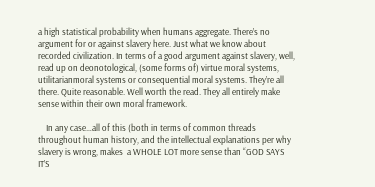a high statistical probability when humans aggregate. There’s no argument for or against slavery here. Just what we know about recorded civilization. In terms of a good argument against slavery, well, read up on deonotological, (some forms of) virtue moral systems, utilitarianmoral systems or consequential moral systems. They’re all there. Quite reasonable. Well worth the read. They all entirely make sense within their own moral framework.

    In any case…all of this (both in terms of common threads throughout human history, and the intellectual explanations per why slavery is wrong, makes  a WHOLE LOT more sense than “GOD SAYS IT’S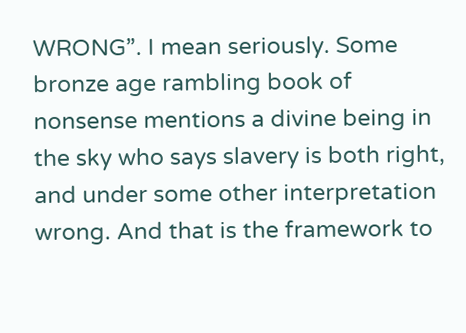WRONG”. I mean seriously. Some bronze age rambling book of nonsense mentions a divine being in the sky who says slavery is both right, and under some other interpretation wrong. And that is the framework to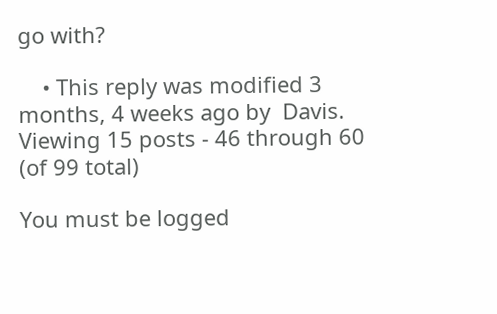go with?

    • This reply was modified 3 months, 4 weeks ago by  Davis.
Viewing 15 posts - 46 through 60 (of 99 total)

You must be logged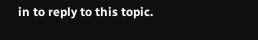in to reply to this topic.